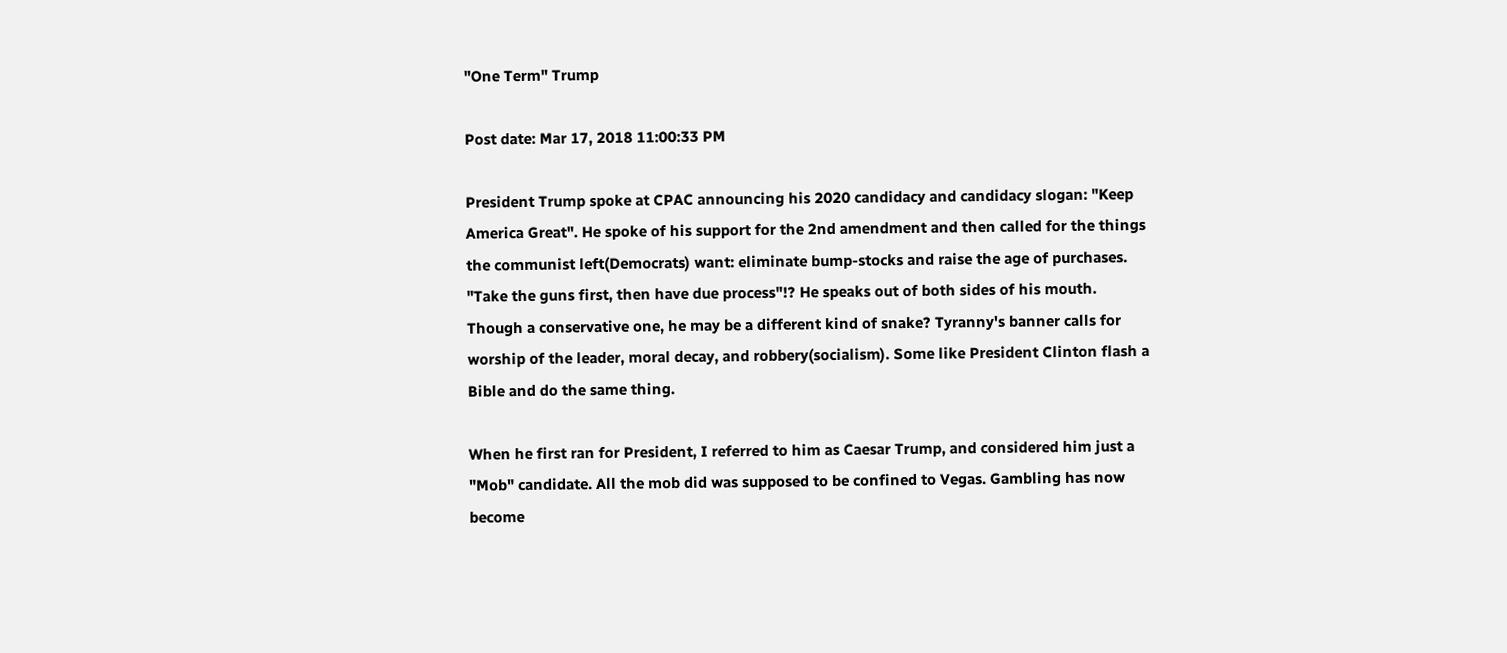"One Term" Trump

Post date: Mar 17, 2018 11:00:33 PM

President Trump spoke at CPAC announcing his 2020 candidacy and candidacy slogan: "Keep America Great". He spoke of his support for the 2nd amendment and then called for the things the communist left(Democrats) want: eliminate bump-stocks and raise the age of purchases. "Take the guns first, then have due process"!? He speaks out of both sides of his mouth. Though a conservative one, he may be a different kind of snake? Tyranny's banner calls for worship of the leader, moral decay, and robbery(socialism). Some like President Clinton flash a Bible and do the same thing.

When he first ran for President, I referred to him as Caesar Trump, and considered him just a "Mob" candidate. All the mob did was supposed to be confined to Vegas. Gambling has now become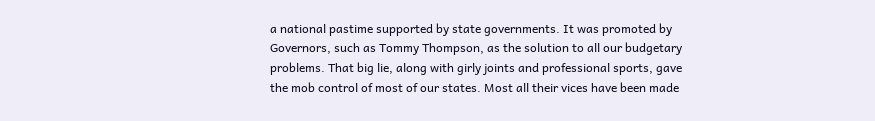a national pastime supported by state governments. It was promoted by Governors, such as Tommy Thompson, as the solution to all our budgetary problems. That big lie, along with girly joints and professional sports, gave the mob control of most of our states. Most all their vices have been made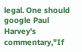legal. One should google Paul Harvey's commentary,"If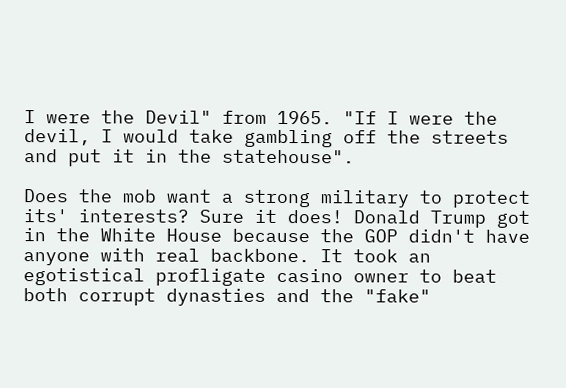I were the Devil" from 1965. "If I were the devil, I would take gambling off the streets and put it in the statehouse".

Does the mob want a strong military to protect its' interests? Sure it does! Donald Trump got in the White House because the GOP didn't have anyone with real backbone. It took an egotistical profligate casino owner to beat both corrupt dynasties and the "fake"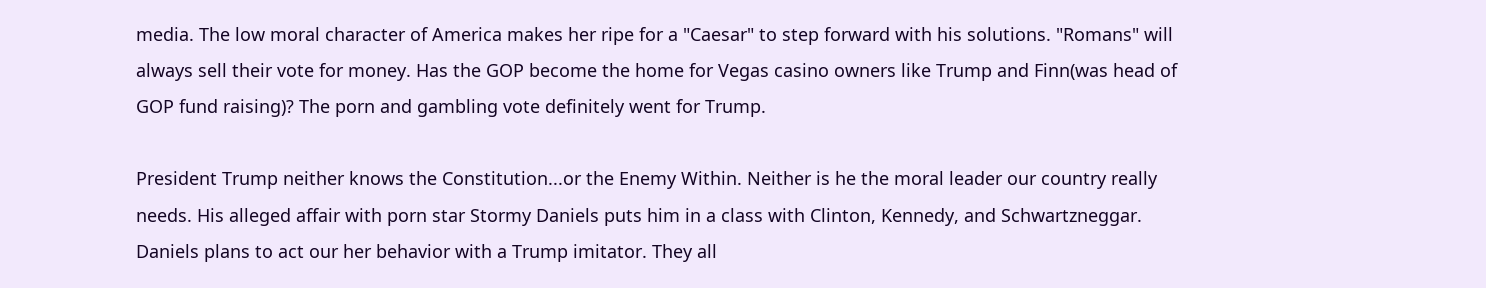media. The low moral character of America makes her ripe for a "Caesar" to step forward with his solutions. "Romans" will always sell their vote for money. Has the GOP become the home for Vegas casino owners like Trump and Finn(was head of GOP fund raising)? The porn and gambling vote definitely went for Trump.

President Trump neither knows the Constitution...or the Enemy Within. Neither is he the moral leader our country really needs. His alleged affair with porn star Stormy Daniels puts him in a class with Clinton, Kennedy, and Schwartzneggar. Daniels plans to act our her behavior with a Trump imitator. They all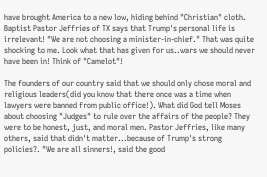have brought America to a new low, hiding behind "Christian" cloth. Baptist Pastor Jeffries of TX says that Trump's personal life is irrelevant! "We are not choosing a minister-in-chief." That was quite shocking to me. Look what that has given for us..wars we should never have been in! Think of "Camelot"!

The founders of our country said that we should only chose moral and religious leaders(did you know that there once was a time when lawyers were banned from public office!). What did God tell Moses about choosing "Judges" to rule over the affairs of the people? They were to be honest, just, and moral men. Pastor Jeffries, like many others, said that didn't matter...because of Trump's strong policies?. "We are all sinners!, said the good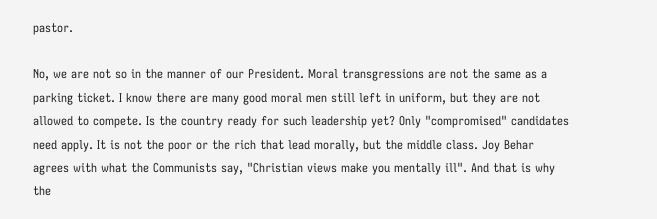pastor.

No, we are not so in the manner of our President. Moral transgressions are not the same as a parking ticket. I know there are many good moral men still left in uniform, but they are not allowed to compete. Is the country ready for such leadership yet? Only "compromised" candidates need apply. It is not the poor or the rich that lead morally, but the middle class. Joy Behar agrees with what the Communists say, "Christian views make you mentally ill". And that is why the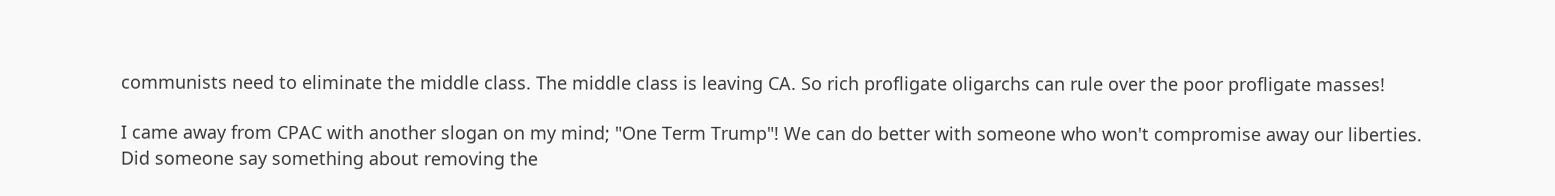communists need to eliminate the middle class. The middle class is leaving CA. So rich profligate oligarchs can rule over the poor profligate masses!

I came away from CPAC with another slogan on my mind; "One Term Trump"! We can do better with someone who won't compromise away our liberties. Did someone say something about removing the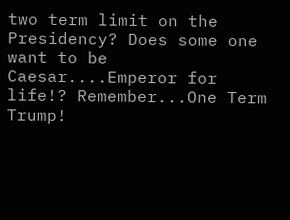two term limit on the Presidency? Does some one want to be Caesar....Emperor for life!? Remember...One Term Trump!